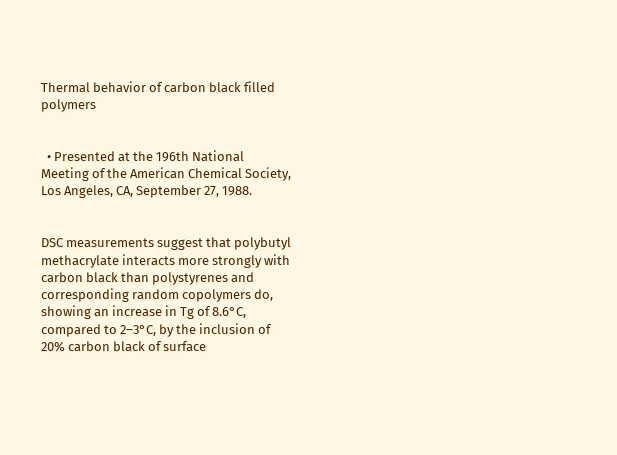Thermal behavior of carbon black filled polymers


  • Presented at the 196th National Meeting of the American Chemical Society, Los Angeles, CA, September 27, 1988.


DSC measurements suggest that polybutyl methacrylate interacts more strongly with carbon black than polystyrenes and corresponding random copolymers do, showing an increase in Tg of 8.6°C, compared to 2–3°C, by the inclusion of 20% carbon black of surface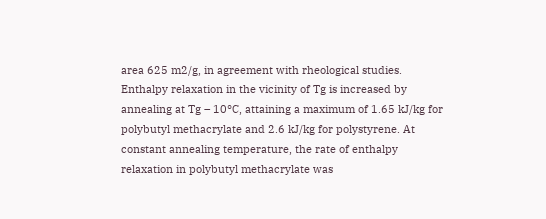area 625 m2/g, in agreement with rheological studies. Enthalpy relaxation in the vicinity of Tg is increased by annealing at Tg – 10°C, attaining a maximum of 1.65 kJ/kg for polybutyl methacrylate and 2.6 kJ/kg for polystyrene. At constant annealing temperature, the rate of enthalpy relaxation in polybutyl methacrylate was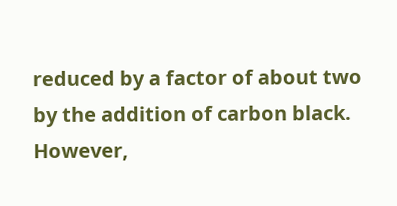reduced by a factor of about two by the addition of carbon black. However,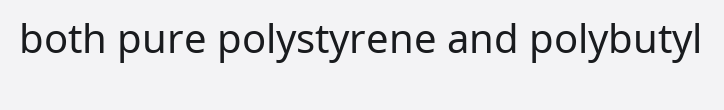both pure polystyrene and polybutyl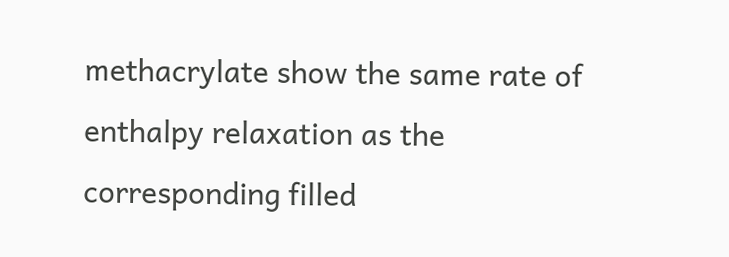methacrylate show the same rate of enthalpy relaxation as the corresponding filled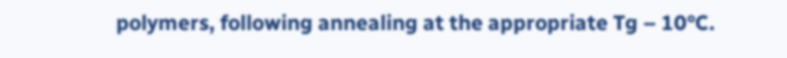polymers, following annealing at the appropriate Tg – 10°C.